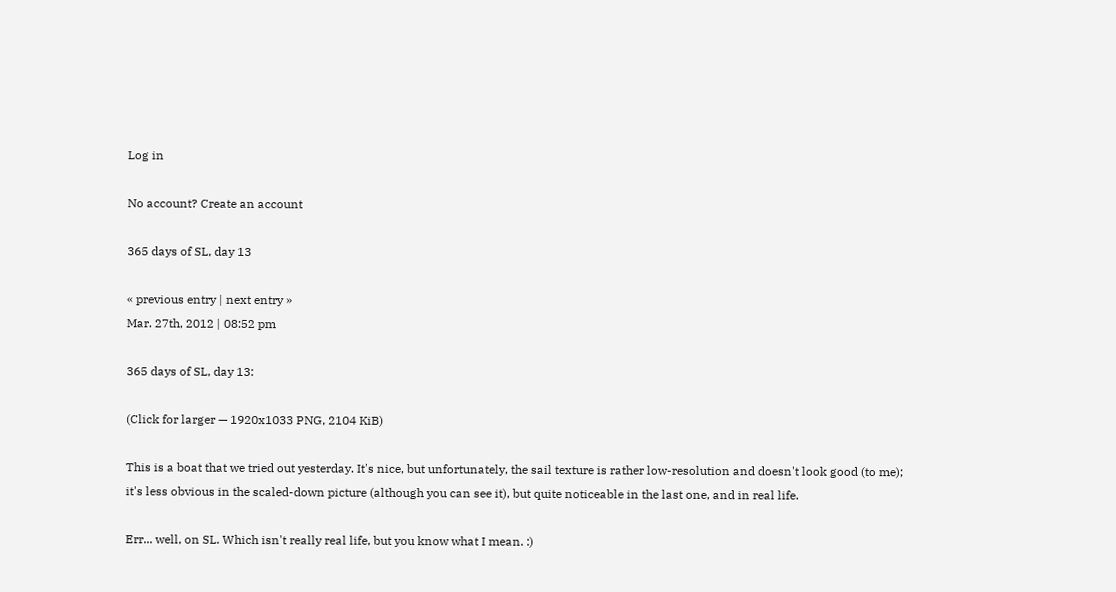Log in

No account? Create an account

365 days of SL, day 13

« previous entry | next entry »
Mar. 27th, 2012 | 08:52 pm

365 days of SL, day 13:

(Click for larger — 1920x1033 PNG, 2104 KiB)

This is a boat that we tried out yesterday. It's nice, but unfortunately, the sail texture is rather low-resolution and doesn't look good (to me); it's less obvious in the scaled-down picture (although you can see it), but quite noticeable in the last one, and in real life.

Err... well, on SL. Which isn't really real life, but you know what I mean. :)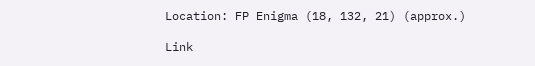Location: FP Enigma (18, 132, 21) (approx.)

Link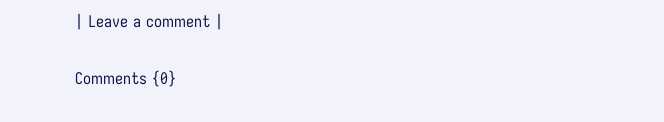| Leave a comment |

Comments {0}